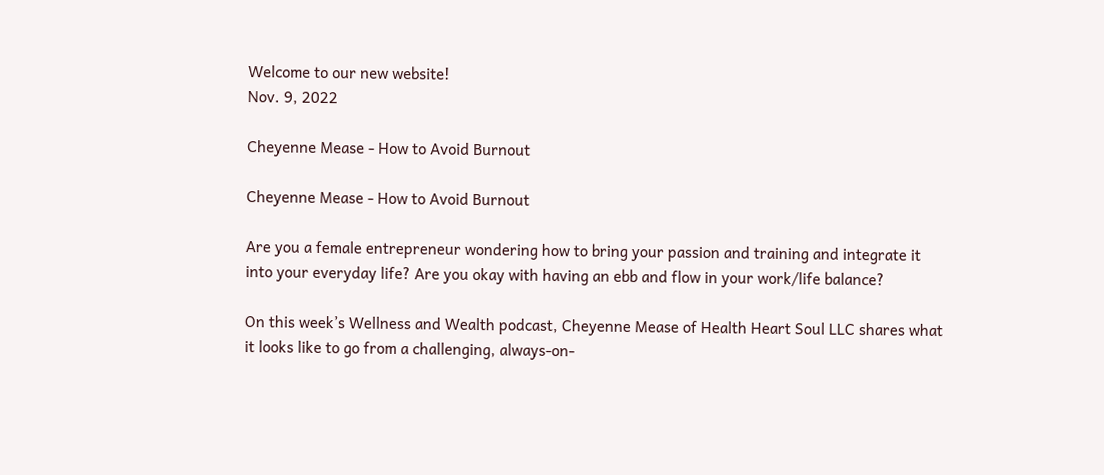Welcome to our new website!
Nov. 9, 2022

Cheyenne Mease - How to Avoid Burnout

Cheyenne Mease - How to Avoid Burnout

Are you a female entrepreneur wondering how to bring your passion and training and integrate it into your everyday life? Are you okay with having an ebb and flow in your work/life balance?

On this week’s Wellness and Wealth podcast, Cheyenne Mease of Health Heart Soul LLC shares what it looks like to go from a challenging, always-on-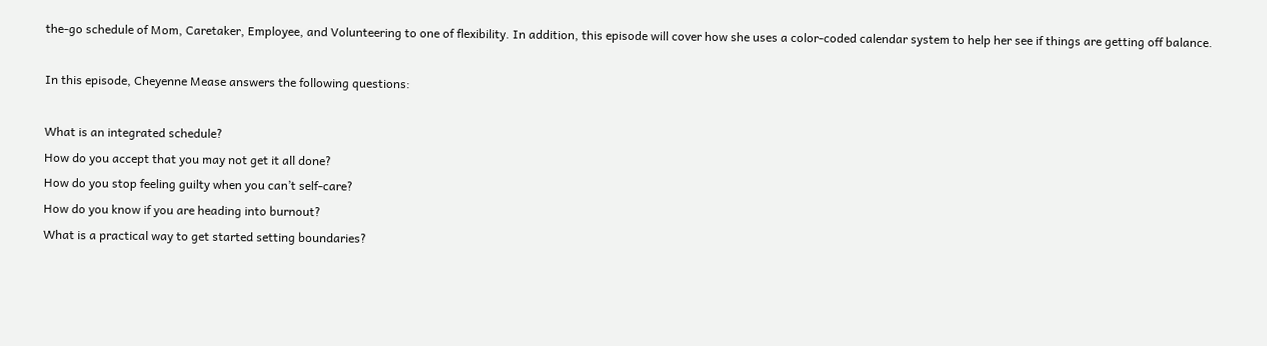the-go schedule of Mom, Caretaker, Employee, and Volunteering to one of flexibility. In addition, this episode will cover how she uses a color-coded calendar system to help her see if things are getting off balance.

In this episode, Cheyenne Mease answers the following questions:

What is an integrated schedule?
How do you accept that you may not get it all done?
How do you stop feeling guilty when you can’t self-care?
How do you know if you are heading into burnout?
What is a practical way to get started setting boundaries?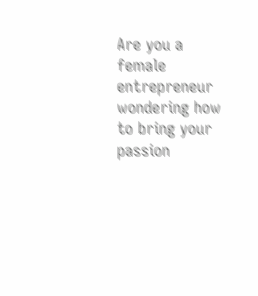Are you a female entrepreneur wondering how to bring your passion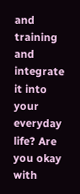and training and integrate it into your everyday life? Are you okay with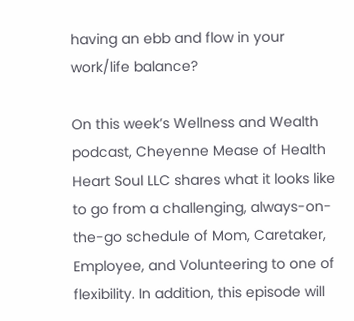having an ebb and flow in your work/life balance?

On this week’s Wellness and Wealth podcast, Cheyenne Mease of Health Heart Soul LLC shares what it looks like to go from a challenging, always-on-the-go schedule of Mom, Caretaker, Employee, and Volunteering to one of flexibility. In addition, this episode will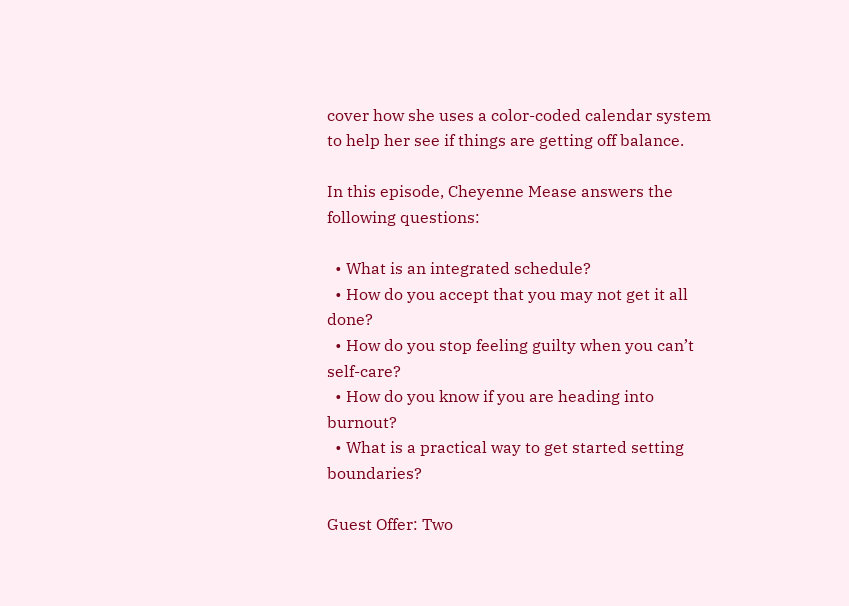cover how she uses a color-coded calendar system to help her see if things are getting off balance.

In this episode, Cheyenne Mease answers the following questions:

  • What is an integrated schedule?
  • How do you accept that you may not get it all done?
  • How do you stop feeling guilty when you can’t self-care?
  • How do you know if you are heading into burnout?
  • What is a practical way to get started setting boundaries?

Guest Offer: Two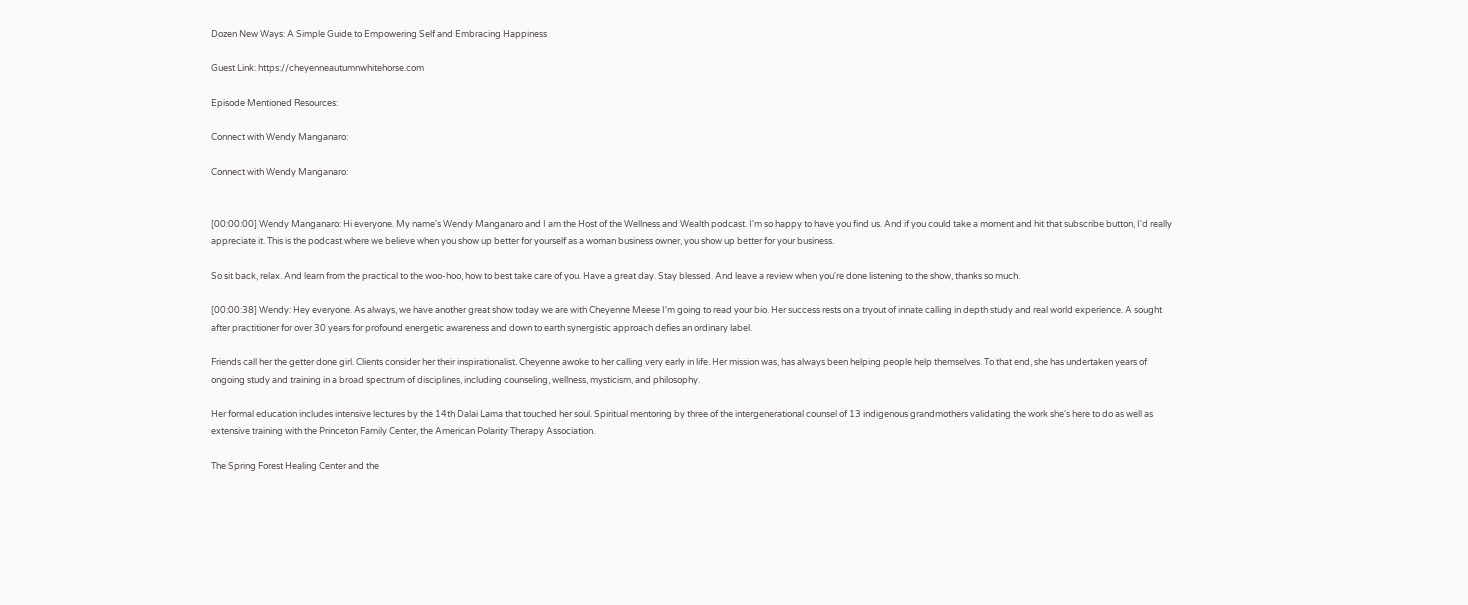Dozen New Ways: A Simple Guide to Empowering Self and Embracing Happiness

Guest Link: https://cheyenneautumnwhitehorse.com

Episode Mentioned Resources:

Connect with Wendy Manganaro:

Connect with Wendy Manganaro:


[00:00:00] Wendy Manganaro: Hi everyone. My name's Wendy Manganaro and I am the Host of the Wellness and Wealth podcast. I'm so happy to have you find us. And if you could take a moment and hit that subscribe button, I'd really appreciate it. This is the podcast where we believe when you show up better for yourself as a woman business owner, you show up better for your business.

So sit back, relax. And learn from the practical to the woo-hoo, how to best take care of you. Have a great day. Stay blessed. And leave a review when you're done listening to the show, thanks so much.

[00:00:38] Wendy: Hey everyone. As always, we have another great show today we are with Cheyenne Meese I'm going to read your bio. Her success rests on a tryout of innate calling in depth study and real world experience. A sought after practitioner for over 30 years for profound energetic awareness and down to earth synergistic approach defies an ordinary label.

Friends call her the getter done girl. Clients consider her their inspirationalist. Cheyenne awoke to her calling very early in life. Her mission was, has always been helping people help themselves. To that end, she has undertaken years of ongoing study and training in a broad spectrum of disciplines, including counseling, wellness, mysticism, and philosophy.

Her formal education includes intensive lectures by the 14th Dalai Lama that touched her soul. Spiritual mentoring by three of the intergenerational counsel of 13 indigenous grandmothers validating the work she's here to do as well as extensive training with the Princeton Family Center, the American Polarity Therapy Association.

The Spring Forest Healing Center and the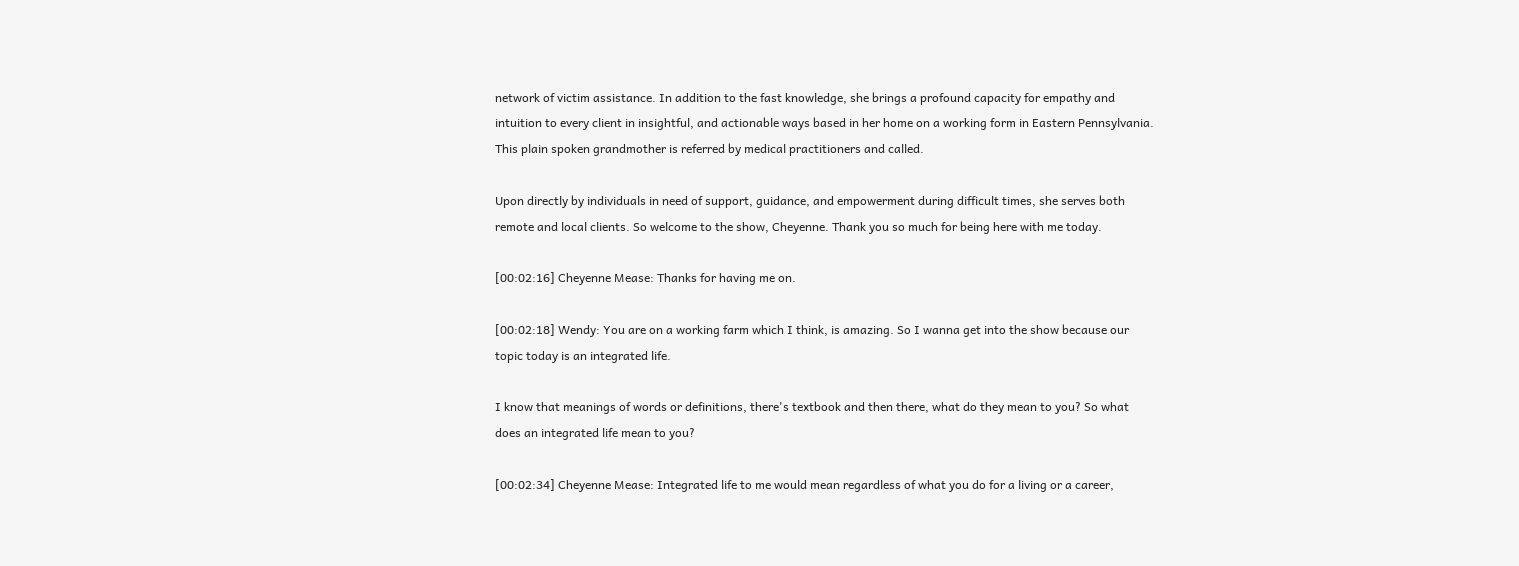network of victim assistance. In addition to the fast knowledge, she brings a profound capacity for empathy and intuition to every client in insightful, and actionable ways based in her home on a working form in Eastern Pennsylvania. This plain spoken grandmother is referred by medical practitioners and called.

Upon directly by individuals in need of support, guidance, and empowerment during difficult times, she serves both remote and local clients. So welcome to the show, Cheyenne. Thank you so much for being here with me today.

[00:02:16] Cheyenne Mease: Thanks for having me on.

[00:02:18] Wendy: You are on a working farm which I think, is amazing. So I wanna get into the show because our topic today is an integrated life.

I know that meanings of words or definitions, there's textbook and then there, what do they mean to you? So what does an integrated life mean to you?

[00:02:34] Cheyenne Mease: Integrated life to me would mean regardless of what you do for a living or a career,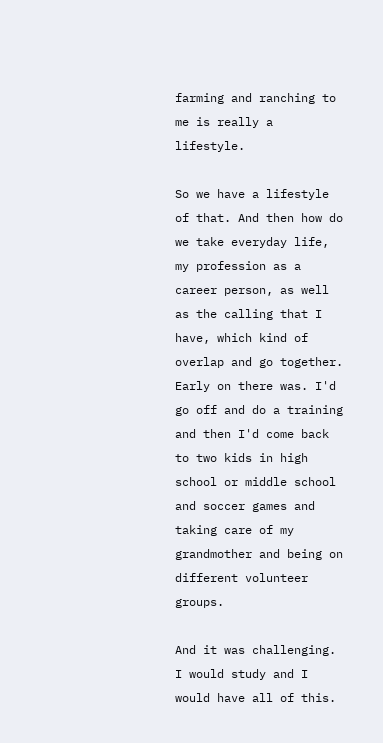farming and ranching to me is really a lifestyle.

So we have a lifestyle of that. And then how do we take everyday life, my profession as a career person, as well as the calling that I have, which kind of overlap and go together. Early on there was. I'd go off and do a training and then I'd come back to two kids in high school or middle school and soccer games and taking care of my grandmother and being on different volunteer groups.

And it was challenging. I would study and I would have all of this.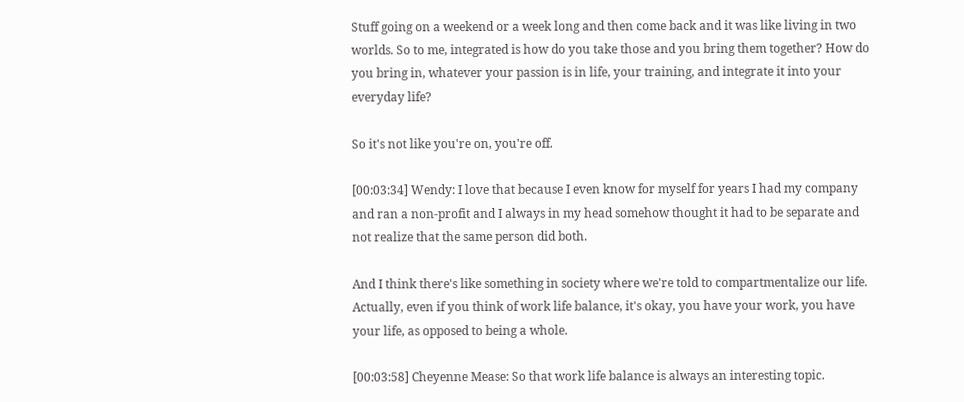Stuff going on a weekend or a week long and then come back and it was like living in two worlds. So to me, integrated is how do you take those and you bring them together? How do you bring in, whatever your passion is in life, your training, and integrate it into your everyday life?

So it's not like you're on, you're off.

[00:03:34] Wendy: I love that because I even know for myself for years I had my company and ran a non-profit and I always in my head somehow thought it had to be separate and not realize that the same person did both.

And I think there's like something in society where we're told to compartmentalize our life. Actually, even if you think of work life balance, it's okay, you have your work, you have your life, as opposed to being a whole.

[00:03:58] Cheyenne Mease: So that work life balance is always an interesting topic.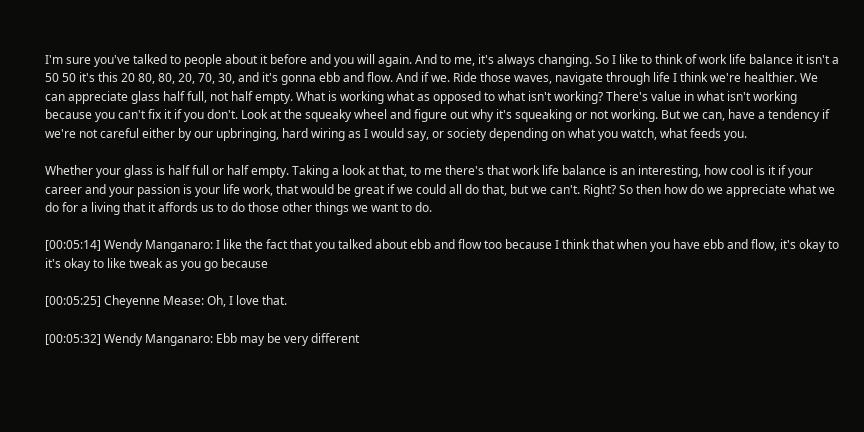I'm sure you've talked to people about it before and you will again. And to me, it's always changing. So I like to think of work life balance it isn't a 50 50 it's this 20 80, 80, 20, 70, 30, and it's gonna ebb and flow. And if we. Ride those waves, navigate through life I think we're healthier. We can appreciate glass half full, not half empty. What is working what as opposed to what isn't working? There's value in what isn't working because you can't fix it if you don't. Look at the squeaky wheel and figure out why it's squeaking or not working. But we can, have a tendency if we're not careful either by our upbringing, hard wiring as I would say, or society depending on what you watch, what feeds you.

Whether your glass is half full or half empty. Taking a look at that, to me there's that work life balance is an interesting, how cool is it if your career and your passion is your life work, that would be great if we could all do that, but we can't. Right? So then how do we appreciate what we do for a living that it affords us to do those other things we want to do.

[00:05:14] Wendy Manganaro: I like the fact that you talked about ebb and flow too because I think that when you have ebb and flow, it's okay to it's okay to like tweak as you go because

[00:05:25] Cheyenne Mease: Oh, I love that.

[00:05:32] Wendy Manganaro: Ebb may be very different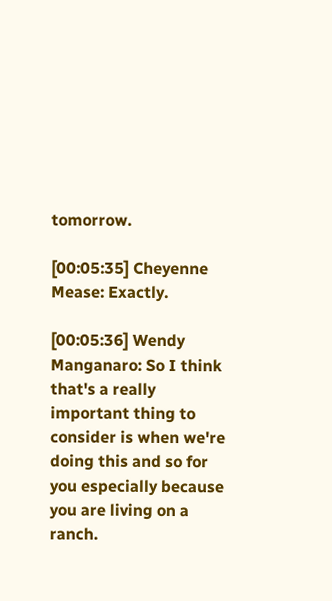tomorrow.

[00:05:35] Cheyenne Mease: Exactly.

[00:05:36] Wendy Manganaro: So I think that's a really important thing to consider is when we're doing this and so for you especially because you are living on a ranch.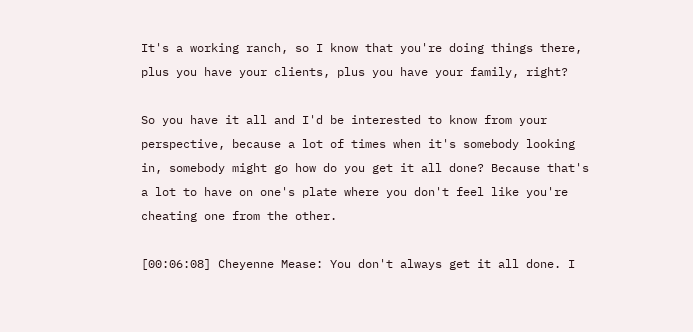It's a working ranch, so I know that you're doing things there, plus you have your clients, plus you have your family, right?

So you have it all and I'd be interested to know from your perspective, because a lot of times when it's somebody looking in, somebody might go how do you get it all done? Because that's a lot to have on one's plate where you don't feel like you're cheating one from the other.

[00:06:08] Cheyenne Mease: You don't always get it all done. I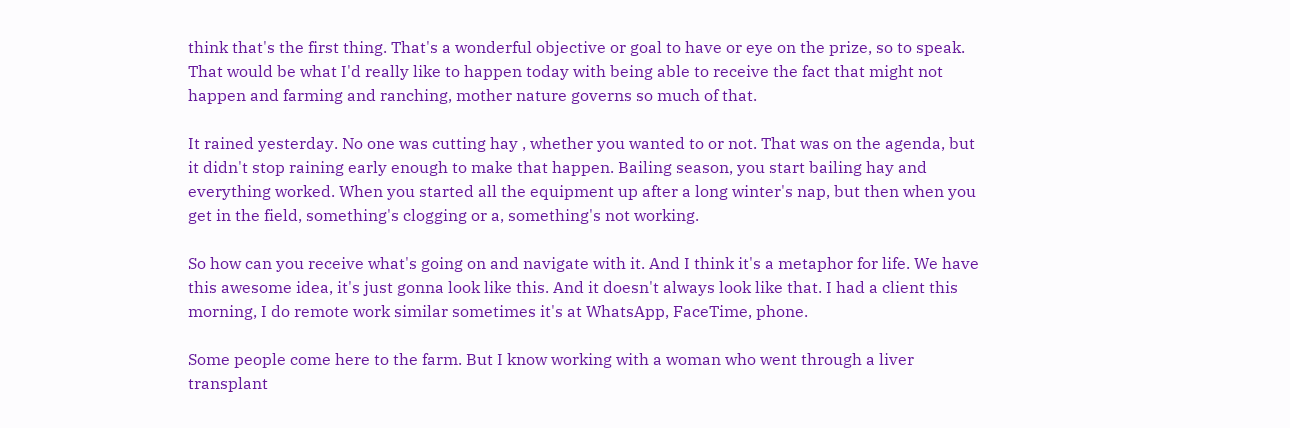think that's the first thing. That's a wonderful objective or goal to have or eye on the prize, so to speak. That would be what I'd really like to happen today with being able to receive the fact that might not happen and farming and ranching, mother nature governs so much of that.

It rained yesterday. No one was cutting hay , whether you wanted to or not. That was on the agenda, but it didn't stop raining early enough to make that happen. Bailing season, you start bailing hay and everything worked. When you started all the equipment up after a long winter's nap, but then when you get in the field, something's clogging or a, something's not working.

So how can you receive what's going on and navigate with it. And I think it's a metaphor for life. We have this awesome idea, it's just gonna look like this. And it doesn't always look like that. I had a client this morning, I do remote work similar sometimes it's at WhatsApp, FaceTime, phone.

Some people come here to the farm. But I know working with a woman who went through a liver transplant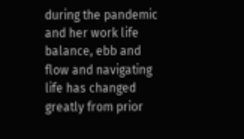during the pandemic and her work life balance, ebb and flow and navigating life has changed greatly from prior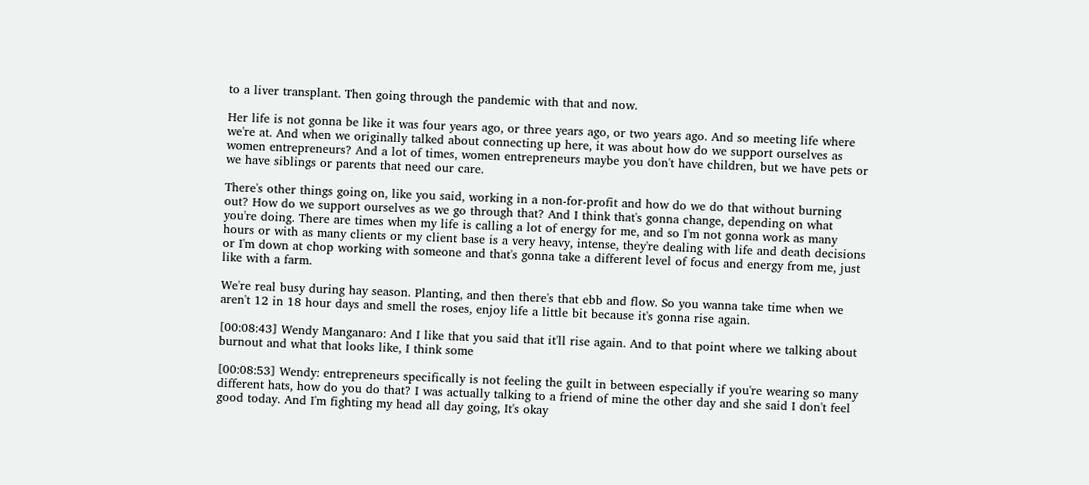to a liver transplant. Then going through the pandemic with that and now.

Her life is not gonna be like it was four years ago, or three years ago, or two years ago. And so meeting life where we're at. And when we originally talked about connecting up here, it was about how do we support ourselves as women entrepreneurs? And a lot of times, women entrepreneurs maybe you don't have children, but we have pets or we have siblings or parents that need our care.

There's other things going on, like you said, working in a non-for-profit and how do we do that without burning out? How do we support ourselves as we go through that? And I think that's gonna change, depending on what you're doing. There are times when my life is calling a lot of energy for me, and so I'm not gonna work as many hours or with as many clients or my client base is a very heavy, intense, they're dealing with life and death decisions or I'm down at chop working with someone and that's gonna take a different level of focus and energy from me, just like with a farm.

We're real busy during hay season. Planting, and then there's that ebb and flow. So you wanna take time when we aren't 12 in 18 hour days and smell the roses, enjoy life a little bit because it's gonna rise again.

[00:08:43] Wendy Manganaro: And I like that you said that it'll rise again. And to that point where we talking about burnout and what that looks like, I think some

[00:08:53] Wendy: entrepreneurs specifically is not feeling the guilt in between especially if you're wearing so many different hats, how do you do that? I was actually talking to a friend of mine the other day and she said I don't feel good today. And I'm fighting my head all day going, It's okay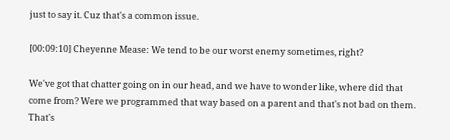just to say it. Cuz that's a common issue.

[00:09:10] Cheyenne Mease: We tend to be our worst enemy sometimes, right?

We've got that chatter going on in our head, and we have to wonder like, where did that come from? Were we programmed that way based on a parent and that's not bad on them. That's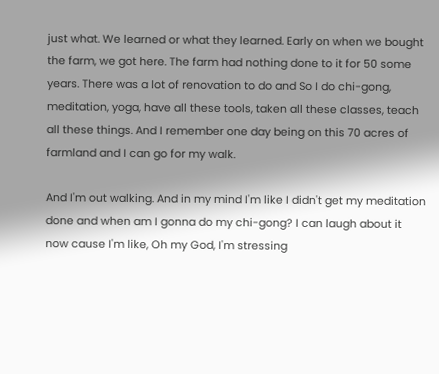just what. We learned or what they learned. Early on when we bought the farm, we got here. The farm had nothing done to it for 50 some years. There was a lot of renovation to do and So I do chi-gong, meditation, yoga, have all these tools, taken all these classes, teach all these things. And I remember one day being on this 70 acres of farmland and I can go for my walk.

And I'm out walking. And in my mind I'm like I didn't get my meditation done and when am I gonna do my chi-gong? I can laugh about it now cause I'm like, Oh my God, I'm stressing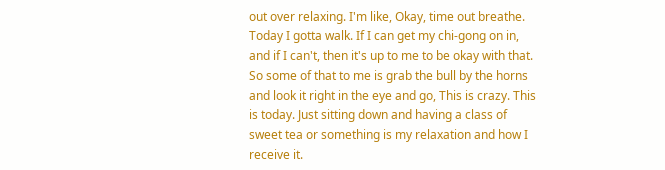out over relaxing. I'm like, Okay, time out breathe. Today I gotta walk. If I can get my chi-gong on in, and if I can't, then it's up to me to be okay with that. So some of that to me is grab the bull by the horns and look it right in the eye and go, This is crazy. This is today. Just sitting down and having a class of sweet tea or something is my relaxation and how I receive it.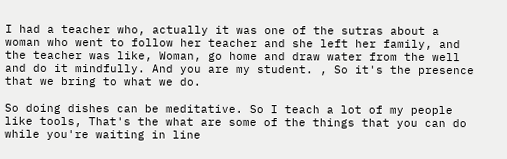I had a teacher who, actually it was one of the sutras about a woman who went to follow her teacher and she left her family, and the teacher was like, Woman, go home and draw water from the well and do it mindfully. And you are my student. , So it's the presence that we bring to what we do.

So doing dishes can be meditative. So I teach a lot of my people like tools, That's the what are some of the things that you can do while you're waiting in line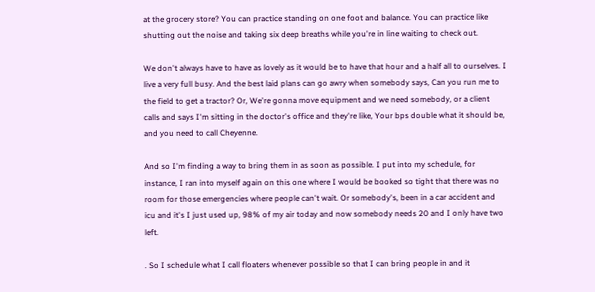at the grocery store? You can practice standing on one foot and balance. You can practice like shutting out the noise and taking six deep breaths while you're in line waiting to check out.

We don't always have to have as lovely as it would be to have that hour and a half all to ourselves. I live a very full busy. And the best laid plans can go awry when somebody says, Can you run me to the field to get a tractor? Or, We're gonna move equipment and we need somebody, or a client calls and says I'm sitting in the doctor's office and they're like, Your bps double what it should be, and you need to call Cheyenne.

And so I'm finding a way to bring them in as soon as possible. I put into my schedule, for instance, I ran into myself again on this one where I would be booked so tight that there was no room for those emergencies where people can't wait. Or somebody's, been in a car accident and icu and it's I just used up, 98% of my air today and now somebody needs 20 and I only have two left.

. So I schedule what I call floaters whenever possible so that I can bring people in and it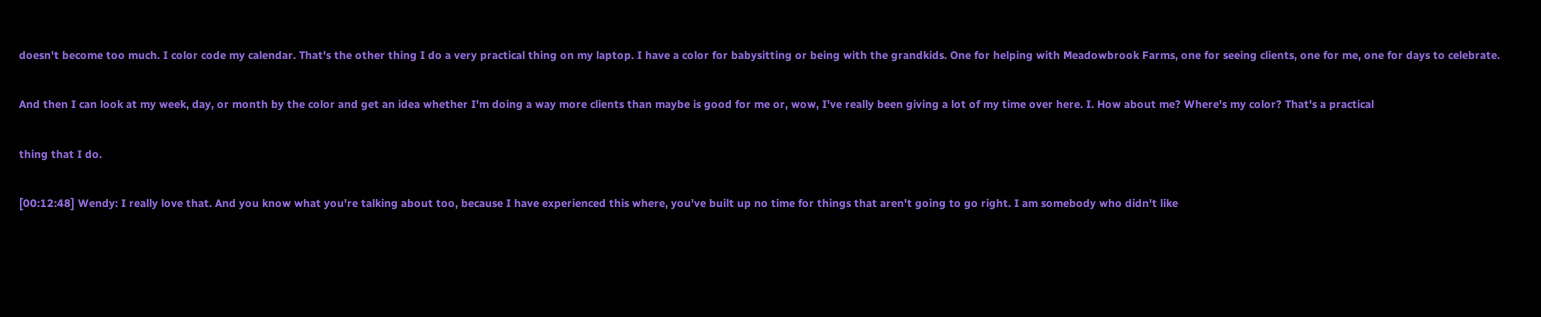doesn't become too much. I color code my calendar. That's the other thing I do a very practical thing on my laptop. I have a color for babysitting or being with the grandkids. One for helping with Meadowbrook Farms, one for seeing clients, one for me, one for days to celebrate.

And then I can look at my week, day, or month by the color and get an idea whether I'm doing a way more clients than maybe is good for me or, wow, I've really been giving a lot of my time over here. I. How about me? Where's my color? That's a practical

thing that I do.

[00:12:48] Wendy: I really love that. And you know what you're talking about too, because I have experienced this where, you've built up no time for things that aren't going to go right. I am somebody who didn't like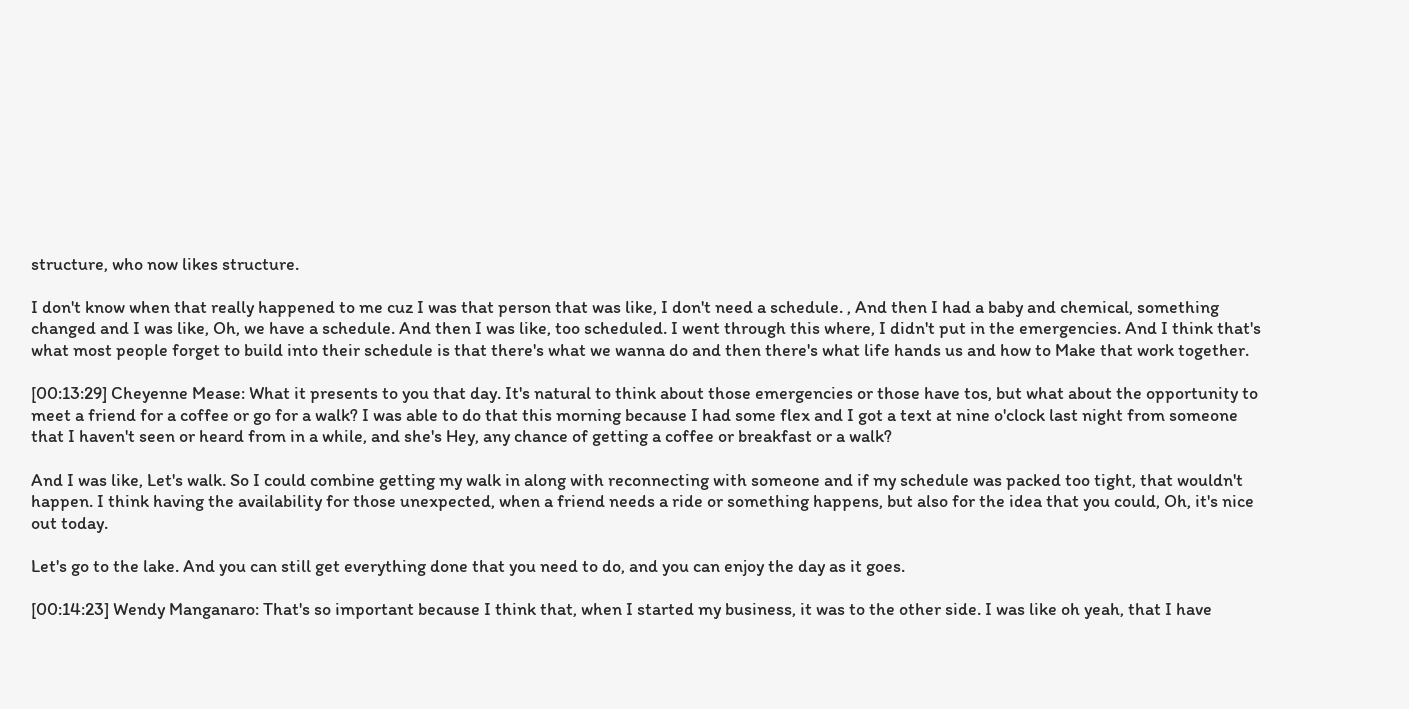structure, who now likes structure.

I don't know when that really happened to me cuz I was that person that was like, I don't need a schedule. , And then I had a baby and chemical, something changed and I was like, Oh, we have a schedule. And then I was like, too scheduled. I went through this where, I didn't put in the emergencies. And I think that's what most people forget to build into their schedule is that there's what we wanna do and then there's what life hands us and how to Make that work together.

[00:13:29] Cheyenne Mease: What it presents to you that day. It's natural to think about those emergencies or those have tos, but what about the opportunity to meet a friend for a coffee or go for a walk? I was able to do that this morning because I had some flex and I got a text at nine o'clock last night from someone that I haven't seen or heard from in a while, and she's Hey, any chance of getting a coffee or breakfast or a walk?

And I was like, Let's walk. So I could combine getting my walk in along with reconnecting with someone and if my schedule was packed too tight, that wouldn't happen. I think having the availability for those unexpected, when a friend needs a ride or something happens, but also for the idea that you could, Oh, it's nice out today.

Let's go to the lake. And you can still get everything done that you need to do, and you can enjoy the day as it goes.

[00:14:23] Wendy Manganaro: That's so important because I think that, when I started my business, it was to the other side. I was like oh yeah, that I have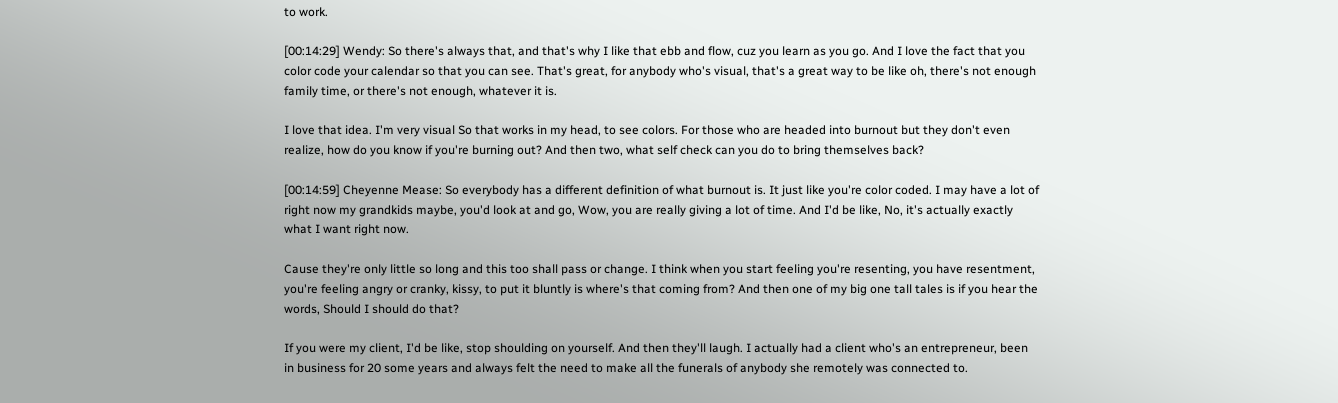to work.

[00:14:29] Wendy: So there's always that, and that's why I like that ebb and flow, cuz you learn as you go. And I love the fact that you color code your calendar so that you can see. That's great, for anybody who's visual, that's a great way to be like oh, there's not enough family time, or there's not enough, whatever it is.

I love that idea. I'm very visual So that works in my head, to see colors. For those who are headed into burnout but they don't even realize, how do you know if you're burning out? And then two, what self check can you do to bring themselves back?

[00:14:59] Cheyenne Mease: So everybody has a different definition of what burnout is. It just like you're color coded. I may have a lot of right now my grandkids maybe, you'd look at and go, Wow, you are really giving a lot of time. And I'd be like, No, it's actually exactly what I want right now.

Cause they're only little so long and this too shall pass or change. I think when you start feeling you're resenting, you have resentment, you're feeling angry or cranky, kissy, to put it bluntly is where's that coming from? And then one of my big one tall tales is if you hear the words, Should I should do that?

If you were my client, I'd be like, stop shoulding on yourself. And then they'll laugh. I actually had a client who's an entrepreneur, been in business for 20 some years and always felt the need to make all the funerals of anybody she remotely was connected to.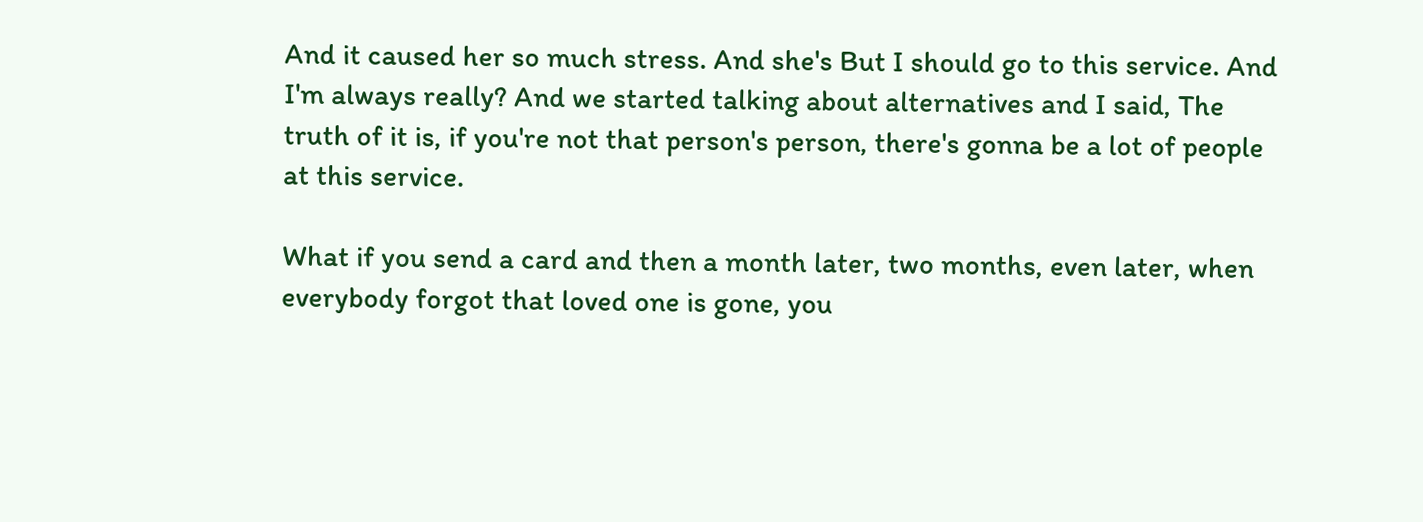And it caused her so much stress. And she's But I should go to this service. And I'm always really? And we started talking about alternatives and I said, The truth of it is, if you're not that person's person, there's gonna be a lot of people at this service.

What if you send a card and then a month later, two months, even later, when everybody forgot that loved one is gone, you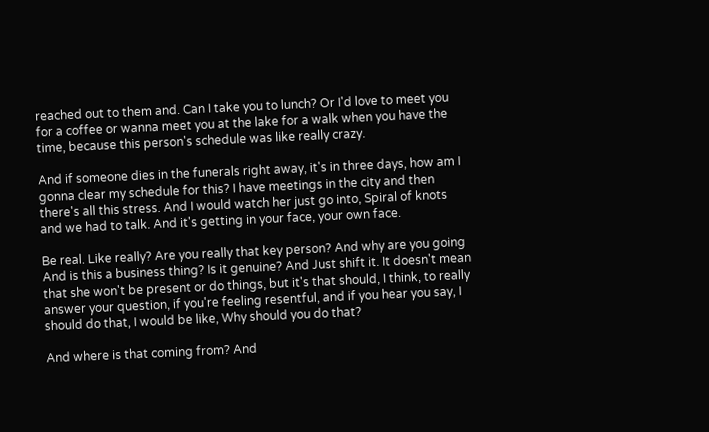reached out to them and. Can I take you to lunch? Or I'd love to meet you for a coffee or wanna meet you at the lake for a walk when you have the time, because this person's schedule was like really crazy.

And if someone dies in the funerals right away, it's in three days, how am I gonna clear my schedule for this? I have meetings in the city and then there's all this stress. And I would watch her just go into, Spiral of knots and we had to talk. And it's getting in your face, your own face.

Be real. Like really? Are you really that key person? And why are you going And is this a business thing? Is it genuine? And Just shift it. It doesn't mean that she won't be present or do things, but it's that should, I think, to really answer your question, if you're feeling resentful, and if you hear you say, I should do that, I would be like, Why should you do that?

And where is that coming from? And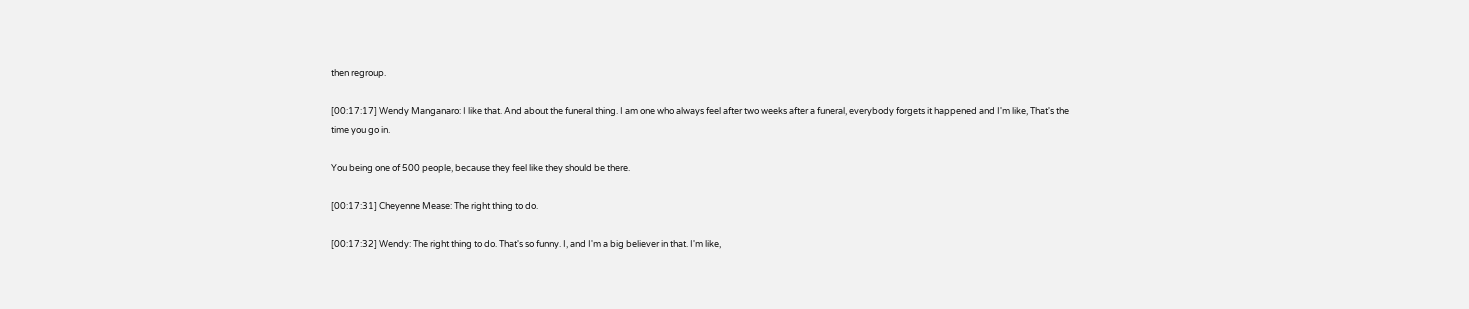then regroup.

[00:17:17] Wendy Manganaro: I like that. And about the funeral thing. I am one who always feel after two weeks after a funeral, everybody forgets it happened and I'm like, That's the time you go in.

You being one of 500 people, because they feel like they should be there.

[00:17:31] Cheyenne Mease: The right thing to do.

[00:17:32] Wendy: The right thing to do. That's so funny. I, and I'm a big believer in that. I'm like,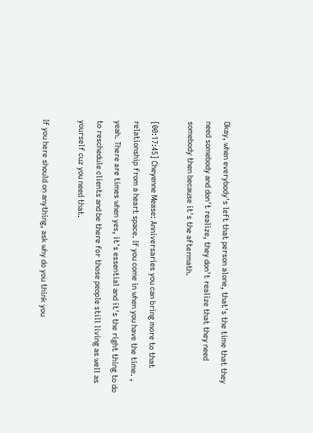Okay, when everybody's left that person alone, that's the time that they need somebody and don't realize, they don't realize that they need somebody then because it's the aftermath.

[00:17:45] Cheyenne Mease: Anniversaries you can bring more to that relationship from a heart space. If you come in when you have the time. , yeah. There are times when yes, it's essential and it's the right thing to do to reschedule clients and be there for those people still living as well as yourself cuz you need that.

If you here should on anything, ask why do you think you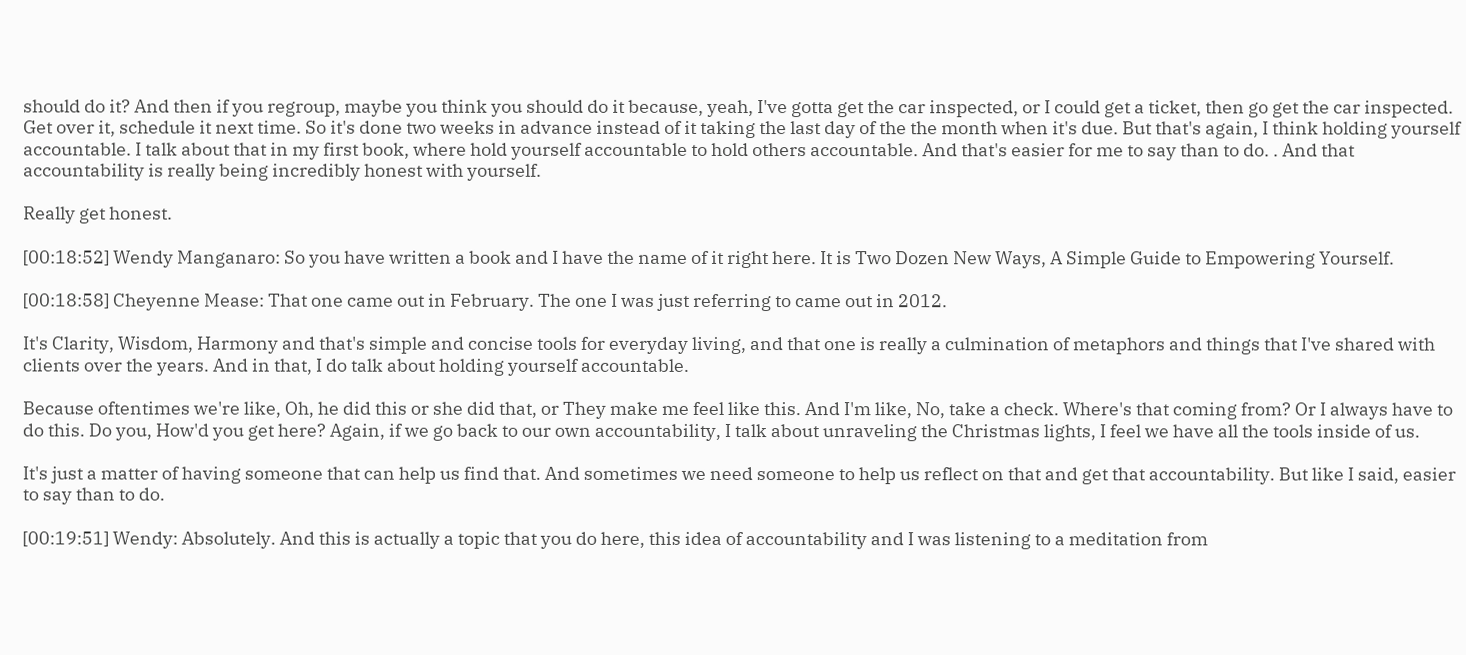should do it? And then if you regroup, maybe you think you should do it because, yeah, I've gotta get the car inspected, or I could get a ticket, then go get the car inspected. Get over it, schedule it next time. So it's done two weeks in advance instead of it taking the last day of the the month when it's due. But that's again, I think holding yourself accountable. I talk about that in my first book, where hold yourself accountable to hold others accountable. And that's easier for me to say than to do. . And that accountability is really being incredibly honest with yourself.

Really get honest.

[00:18:52] Wendy Manganaro: So you have written a book and I have the name of it right here. It is Two Dozen New Ways, A Simple Guide to Empowering Yourself.

[00:18:58] Cheyenne Mease: That one came out in February. The one I was just referring to came out in 2012.

It's Clarity, Wisdom, Harmony and that's simple and concise tools for everyday living, and that one is really a culmination of metaphors and things that I've shared with clients over the years. And in that, I do talk about holding yourself accountable.

Because oftentimes we're like, Oh, he did this or she did that, or They make me feel like this. And I'm like, No, take a check. Where's that coming from? Or I always have to do this. Do you, How'd you get here? Again, if we go back to our own accountability, I talk about unraveling the Christmas lights, I feel we have all the tools inside of us.

It's just a matter of having someone that can help us find that. And sometimes we need someone to help us reflect on that and get that accountability. But like I said, easier to say than to do.

[00:19:51] Wendy: Absolutely. And this is actually a topic that you do here, this idea of accountability and I was listening to a meditation from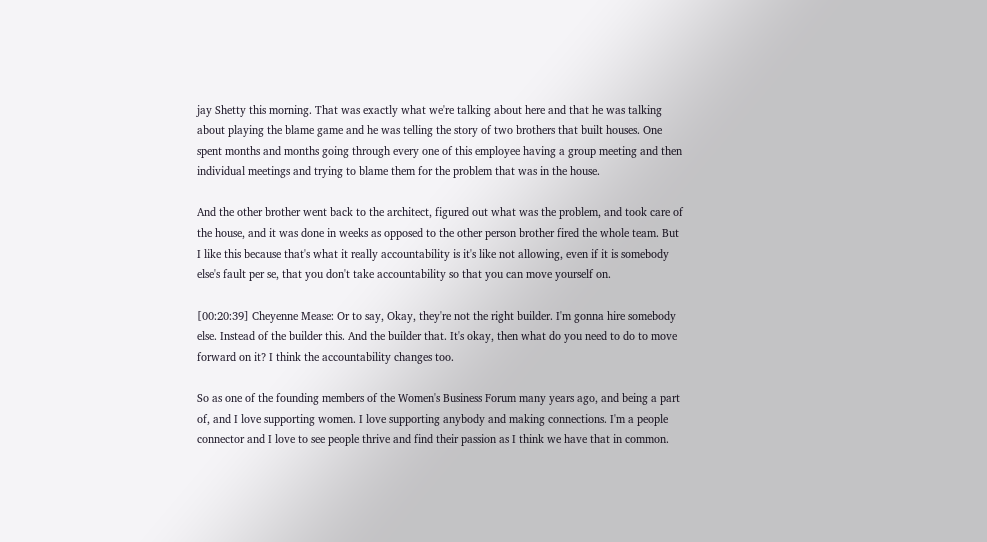jay Shetty this morning. That was exactly what we're talking about here and that he was talking about playing the blame game and he was telling the story of two brothers that built houses. One spent months and months going through every one of this employee having a group meeting and then individual meetings and trying to blame them for the problem that was in the house.

And the other brother went back to the architect, figured out what was the problem, and took care of the house, and it was done in weeks as opposed to the other person brother fired the whole team. But I like this because that's what it really accountability is it's like not allowing, even if it is somebody else's fault per se, that you don't take accountability so that you can move yourself on.

[00:20:39] Cheyenne Mease: Or to say, Okay, they're not the right builder. I'm gonna hire somebody else. Instead of the builder this. And the builder that. It's okay, then what do you need to do to move forward on it? I think the accountability changes too.

So as one of the founding members of the Women's Business Forum many years ago, and being a part of, and I love supporting women. I love supporting anybody and making connections. I'm a people connector and I love to see people thrive and find their passion as I think we have that in common.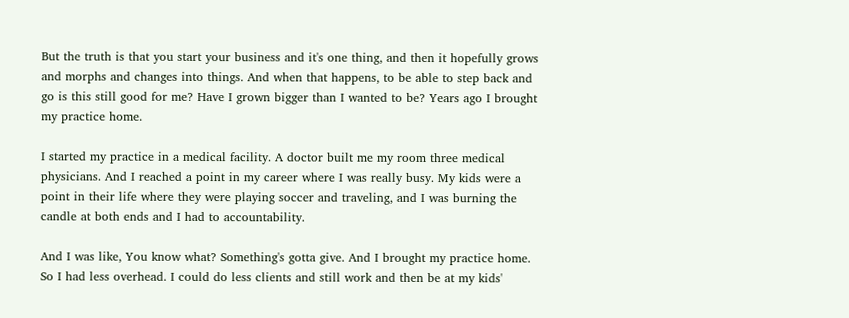But the truth is that you start your business and it's one thing, and then it hopefully grows and morphs and changes into things. And when that happens, to be able to step back and go is this still good for me? Have I grown bigger than I wanted to be? Years ago I brought my practice home.

I started my practice in a medical facility. A doctor built me my room three medical physicians. And I reached a point in my career where I was really busy. My kids were a point in their life where they were playing soccer and traveling, and I was burning the candle at both ends and I had to accountability.

And I was like, You know what? Something's gotta give. And I brought my practice home. So I had less overhead. I could do less clients and still work and then be at my kids'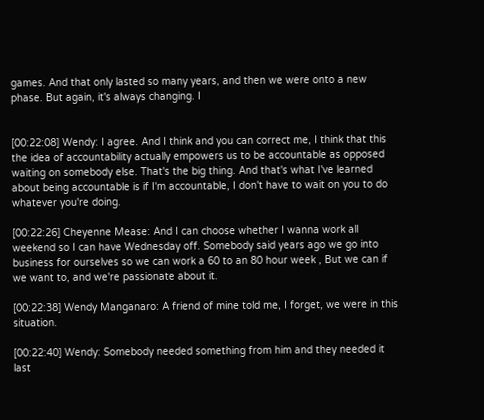games. And that only lasted so many years, and then we were onto a new phase. But again, it's always changing. I


[00:22:08] Wendy: I agree. And I think and you can correct me, I think that this the idea of accountability actually empowers us to be accountable as opposed waiting on somebody else. That's the big thing. And that's what I've learned about being accountable is if I'm accountable, I don't have to wait on you to do whatever you're doing.

[00:22:26] Cheyenne Mease: And I can choose whether I wanna work all weekend so I can have Wednesday off. Somebody said years ago we go into business for ourselves so we can work a 60 to an 80 hour week , But we can if we want to, and we're passionate about it.

[00:22:38] Wendy Manganaro: A friend of mine told me, I forget, we were in this situation.

[00:22:40] Wendy: Somebody needed something from him and they needed it last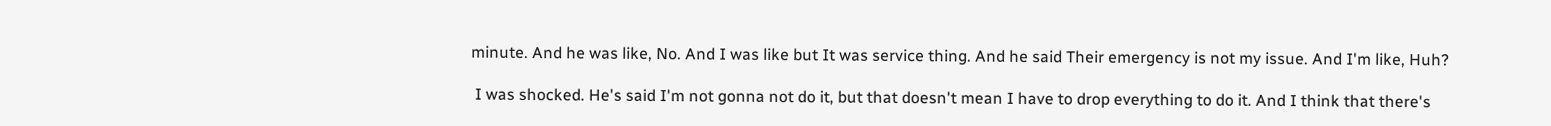minute. And he was like, No. And I was like but It was service thing. And he said Their emergency is not my issue. And I'm like, Huh?

 I was shocked. He's said I'm not gonna not do it, but that doesn't mean I have to drop everything to do it. And I think that there's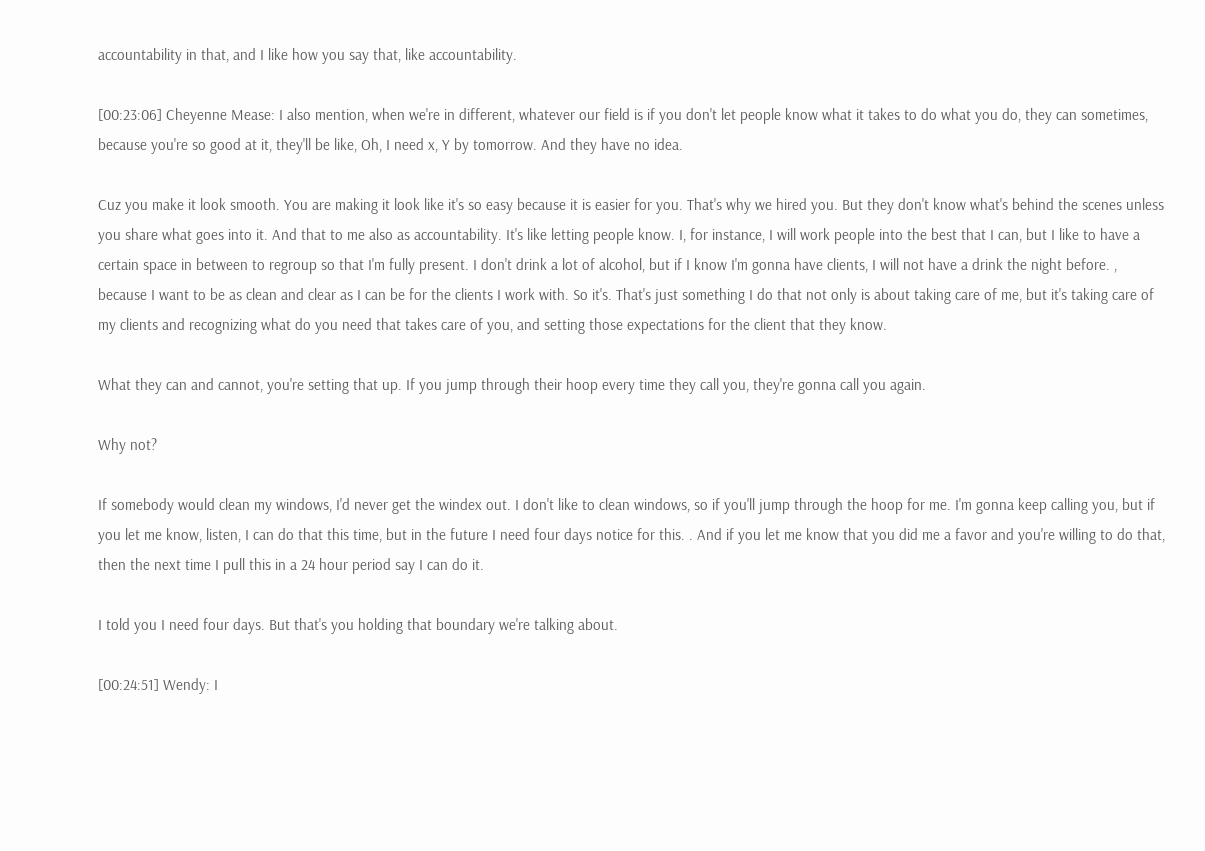accountability in that, and I like how you say that, like accountability.

[00:23:06] Cheyenne Mease: I also mention, when we're in different, whatever our field is if you don't let people know what it takes to do what you do, they can sometimes, because you're so good at it, they'll be like, Oh, I need x, Y by tomorrow. And they have no idea.

Cuz you make it look smooth. You are making it look like it's so easy because it is easier for you. That's why we hired you. But they don't know what's behind the scenes unless you share what goes into it. And that to me also as accountability. It's like letting people know. I, for instance, I will work people into the best that I can, but I like to have a certain space in between to regroup so that I'm fully present. I don't drink a lot of alcohol, but if I know I'm gonna have clients, I will not have a drink the night before. , because I want to be as clean and clear as I can be for the clients I work with. So it's. That's just something I do that not only is about taking care of me, but it's taking care of my clients and recognizing what do you need that takes care of you, and setting those expectations for the client that they know.

What they can and cannot, you're setting that up. If you jump through their hoop every time they call you, they're gonna call you again.

Why not?

If somebody would clean my windows, I'd never get the windex out. I don't like to clean windows, so if you'll jump through the hoop for me. I'm gonna keep calling you, but if you let me know, listen, I can do that this time, but in the future I need four days notice for this. . And if you let me know that you did me a favor and you're willing to do that, then the next time I pull this in a 24 hour period say I can do it.

I told you I need four days. But that's you holding that boundary we're talking about.

[00:24:51] Wendy: I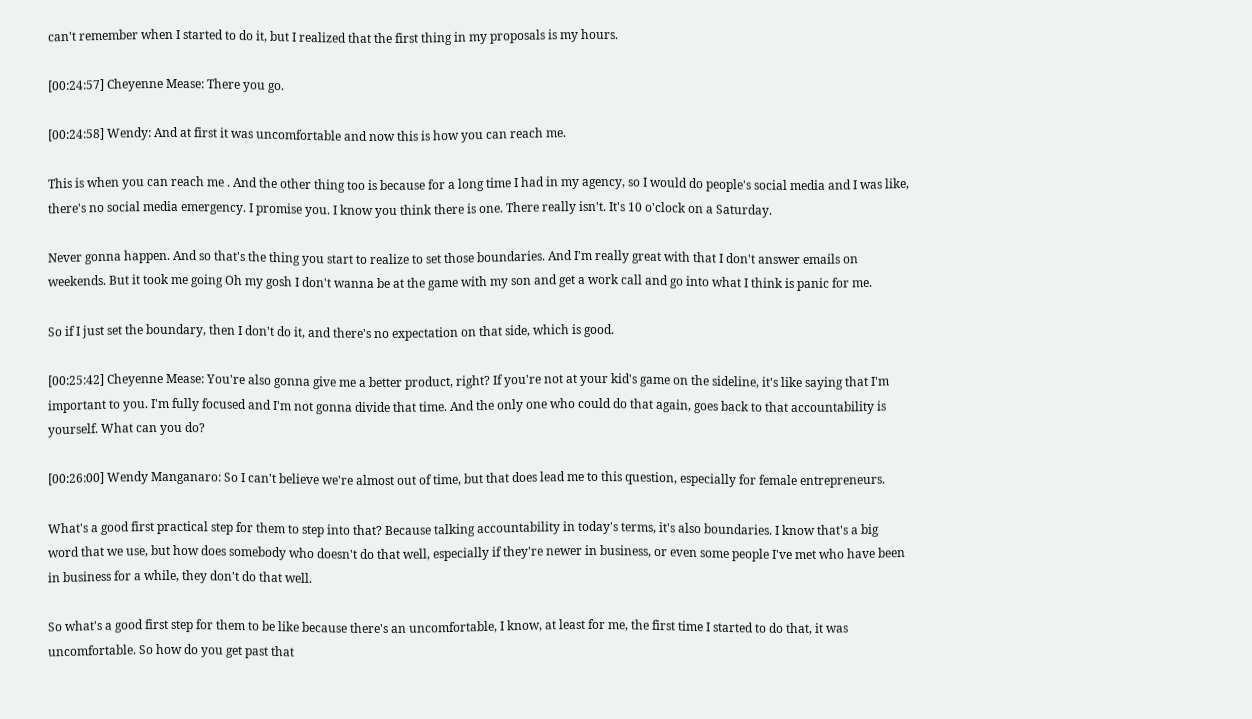can't remember when I started to do it, but I realized that the first thing in my proposals is my hours.

[00:24:57] Cheyenne Mease: There you go.

[00:24:58] Wendy: And at first it was uncomfortable and now this is how you can reach me.

This is when you can reach me . And the other thing too is because for a long time I had in my agency, so I would do people's social media and I was like, there's no social media emergency. I promise you. I know you think there is one. There really isn't. It's 10 o'clock on a Saturday.

Never gonna happen. And so that's the thing you start to realize to set those boundaries. And I'm really great with that I don't answer emails on weekends. But it took me going Oh my gosh I don't wanna be at the game with my son and get a work call and go into what I think is panic for me.

So if I just set the boundary, then I don't do it, and there's no expectation on that side, which is good.

[00:25:42] Cheyenne Mease: You're also gonna give me a better product, right? If you're not at your kid's game on the sideline, it's like saying that I'm important to you. I'm fully focused and I'm not gonna divide that time. And the only one who could do that again, goes back to that accountability is yourself. What can you do?

[00:26:00] Wendy Manganaro: So I can't believe we're almost out of time, but that does lead me to this question, especially for female entrepreneurs.

What's a good first practical step for them to step into that? Because talking accountability in today's terms, it's also boundaries. I know that's a big word that we use, but how does somebody who doesn't do that well, especially if they're newer in business, or even some people I've met who have been in business for a while, they don't do that well.

So what's a good first step for them to be like because there's an uncomfortable, I know, at least for me, the first time I started to do that, it was uncomfortable. So how do you get past that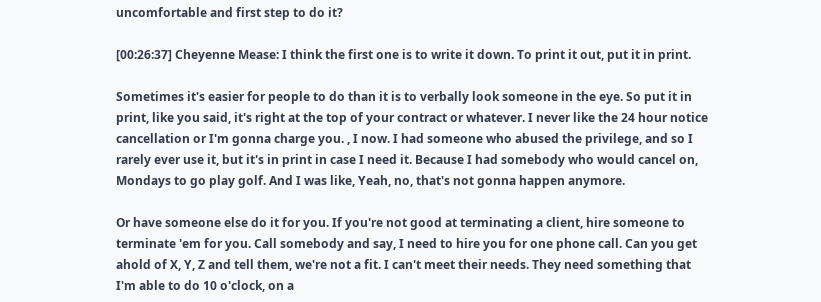uncomfortable and first step to do it?

[00:26:37] Cheyenne Mease: I think the first one is to write it down. To print it out, put it in print.

Sometimes it's easier for people to do than it is to verbally look someone in the eye. So put it in print, like you said, it's right at the top of your contract or whatever. I never like the 24 hour notice cancellation or I'm gonna charge you. , I now. I had someone who abused the privilege, and so I rarely ever use it, but it's in print in case I need it. Because I had somebody who would cancel on, Mondays to go play golf. And I was like, Yeah, no, that's not gonna happen anymore.

Or have someone else do it for you. If you're not good at terminating a client, hire someone to terminate 'em for you. Call somebody and say, I need to hire you for one phone call. Can you get ahold of X, Y, Z and tell them, we're not a fit. I can't meet their needs. They need something that I'm able to do 10 o'clock, on a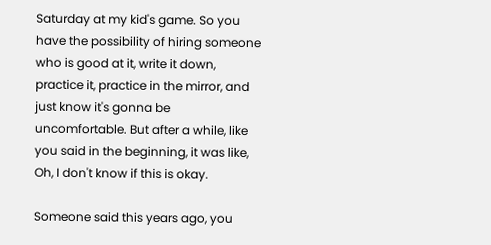Saturday at my kid's game. So you have the possibility of hiring someone who is good at it, write it down, practice it, practice in the mirror, and just know it's gonna be uncomfortable. But after a while, like you said in the beginning, it was like, Oh, I don't know if this is okay.

Someone said this years ago, you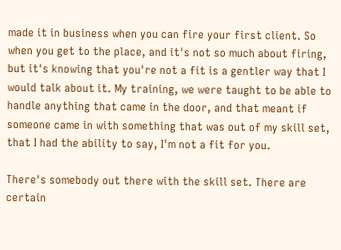made it in business when you can fire your first client. So when you get to the place, and it's not so much about firing, but it's knowing that you're not a fit is a gentler way that I would talk about it. My training, we were taught to be able to handle anything that came in the door, and that meant if someone came in with something that was out of my skill set, that I had the ability to say, I'm not a fit for you.

There's somebody out there with the skill set. There are certain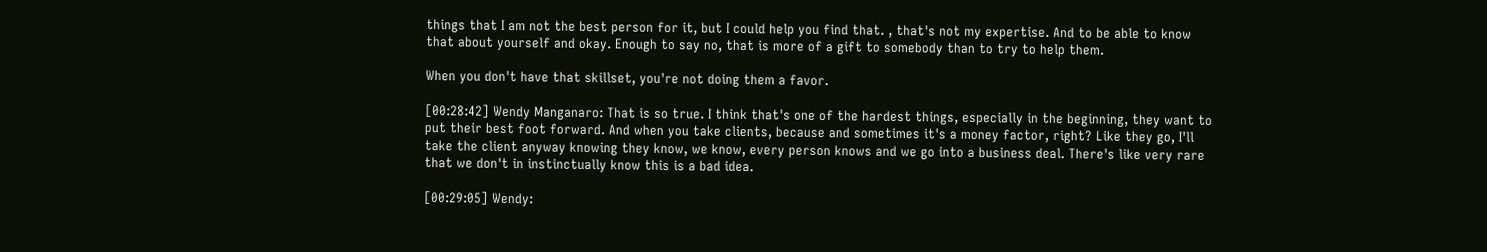things that I am not the best person for it, but I could help you find that. , that's not my expertise. And to be able to know that about yourself and okay. Enough to say no, that is more of a gift to somebody than to try to help them.

When you don't have that skillset, you're not doing them a favor.

[00:28:42] Wendy Manganaro: That is so true. I think that's one of the hardest things, especially in the beginning, they want to put their best foot forward. And when you take clients, because and sometimes it's a money factor, right? Like they go, I'll take the client anyway knowing they know, we know, every person knows and we go into a business deal. There's like very rare that we don't in instinctually know this is a bad idea.

[00:29:05] Wendy: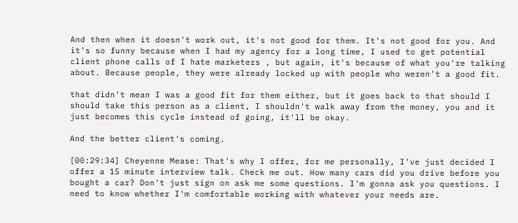And then when it doesn't work out, it's not good for them. It's not good for you. And it's so funny because when I had my agency for a long time, I used to get potential client phone calls of I hate marketers , but again, it's because of what you're talking about. Because people, they were already locked up with people who weren't a good fit.

that didn't mean I was a good fit for them either, but it goes back to that should I should take this person as a client, I shouldn't walk away from the money, you and it just becomes this cycle instead of going, it'll be okay.

And the better client's coming.

[00:29:34] Cheyenne Mease: That's why I offer, for me personally, I've just decided I offer a 15 minute interview talk. Check me out. How many cars did you drive before you bought a car? Don't just sign on ask me some questions. I'm gonna ask you questions. I need to know whether I'm comfortable working with whatever your needs are.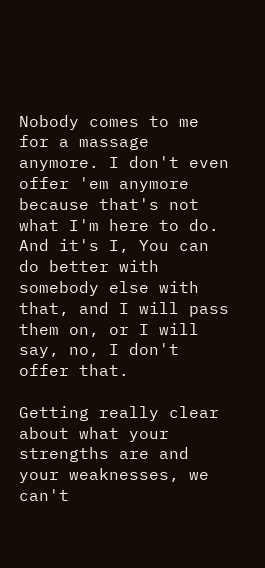Nobody comes to me for a massage anymore. I don't even offer 'em anymore because that's not what I'm here to do. And it's I, You can do better with somebody else with that, and I will pass them on, or I will say, no, I don't offer that.

Getting really clear about what your strengths are and your weaknesses, we can't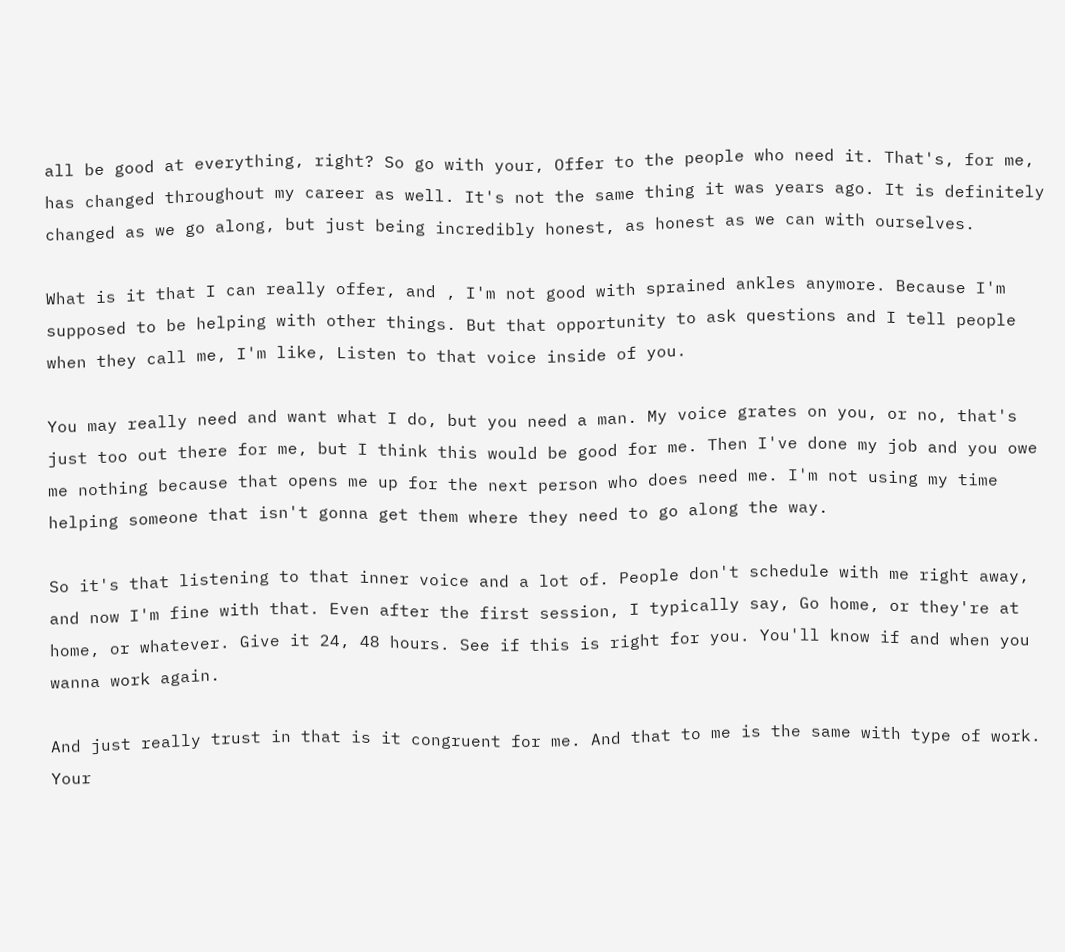all be good at everything, right? So go with your, Offer to the people who need it. That's, for me, has changed throughout my career as well. It's not the same thing it was years ago. It is definitely changed as we go along, but just being incredibly honest, as honest as we can with ourselves.

What is it that I can really offer, and , I'm not good with sprained ankles anymore. Because I'm supposed to be helping with other things. But that opportunity to ask questions and I tell people when they call me, I'm like, Listen to that voice inside of you.

You may really need and want what I do, but you need a man. My voice grates on you, or no, that's just too out there for me, but I think this would be good for me. Then I've done my job and you owe me nothing because that opens me up for the next person who does need me. I'm not using my time helping someone that isn't gonna get them where they need to go along the way.

So it's that listening to that inner voice and a lot of. People don't schedule with me right away, and now I'm fine with that. Even after the first session, I typically say, Go home, or they're at home, or whatever. Give it 24, 48 hours. See if this is right for you. You'll know if and when you wanna work again.

And just really trust in that is it congruent for me. And that to me is the same with type of work. Your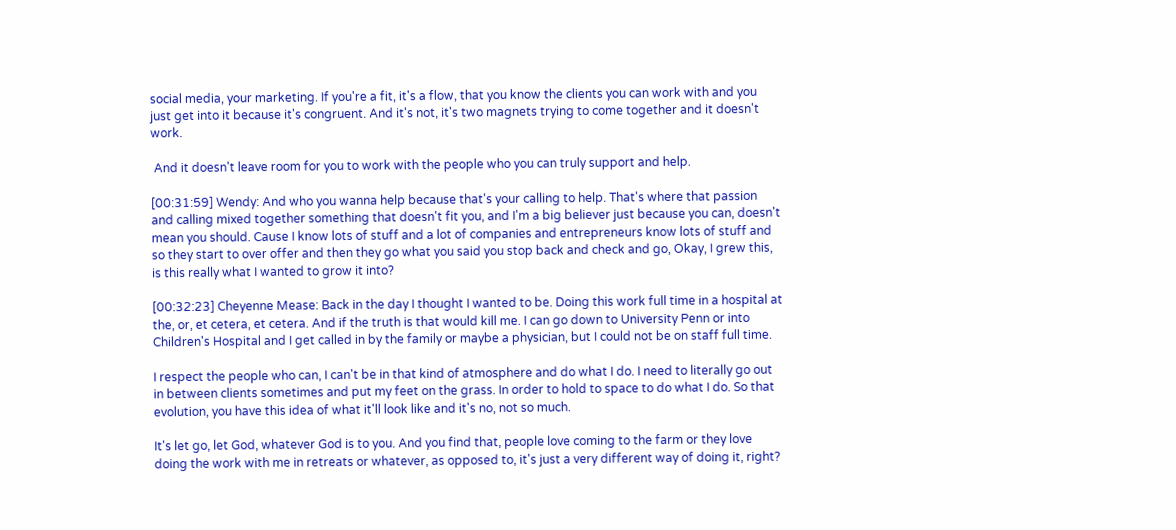social media, your marketing. If you're a fit, it's a flow, that you know the clients you can work with and you just get into it because it's congruent. And it's not, it's two magnets trying to come together and it doesn't work.

 And it doesn't leave room for you to work with the people who you can truly support and help.

[00:31:59] Wendy: And who you wanna help because that's your calling to help. That's where that passion and calling mixed together something that doesn't fit you, and I'm a big believer just because you can, doesn't mean you should. Cause I know lots of stuff and a lot of companies and entrepreneurs know lots of stuff and so they start to over offer and then they go what you said you stop back and check and go, Okay, I grew this, is this really what I wanted to grow it into?

[00:32:23] Cheyenne Mease: Back in the day I thought I wanted to be. Doing this work full time in a hospital at the, or, et cetera, et cetera. And if the truth is that would kill me. I can go down to University Penn or into Children's Hospital and I get called in by the family or maybe a physician, but I could not be on staff full time.

I respect the people who can, I can't be in that kind of atmosphere and do what I do. I need to literally go out in between clients sometimes and put my feet on the grass. In order to hold to space to do what I do. So that evolution, you have this idea of what it'll look like and it's no, not so much.

It's let go, let God, whatever God is to you. And you find that, people love coming to the farm or they love doing the work with me in retreats or whatever, as opposed to, it's just a very different way of doing it, right?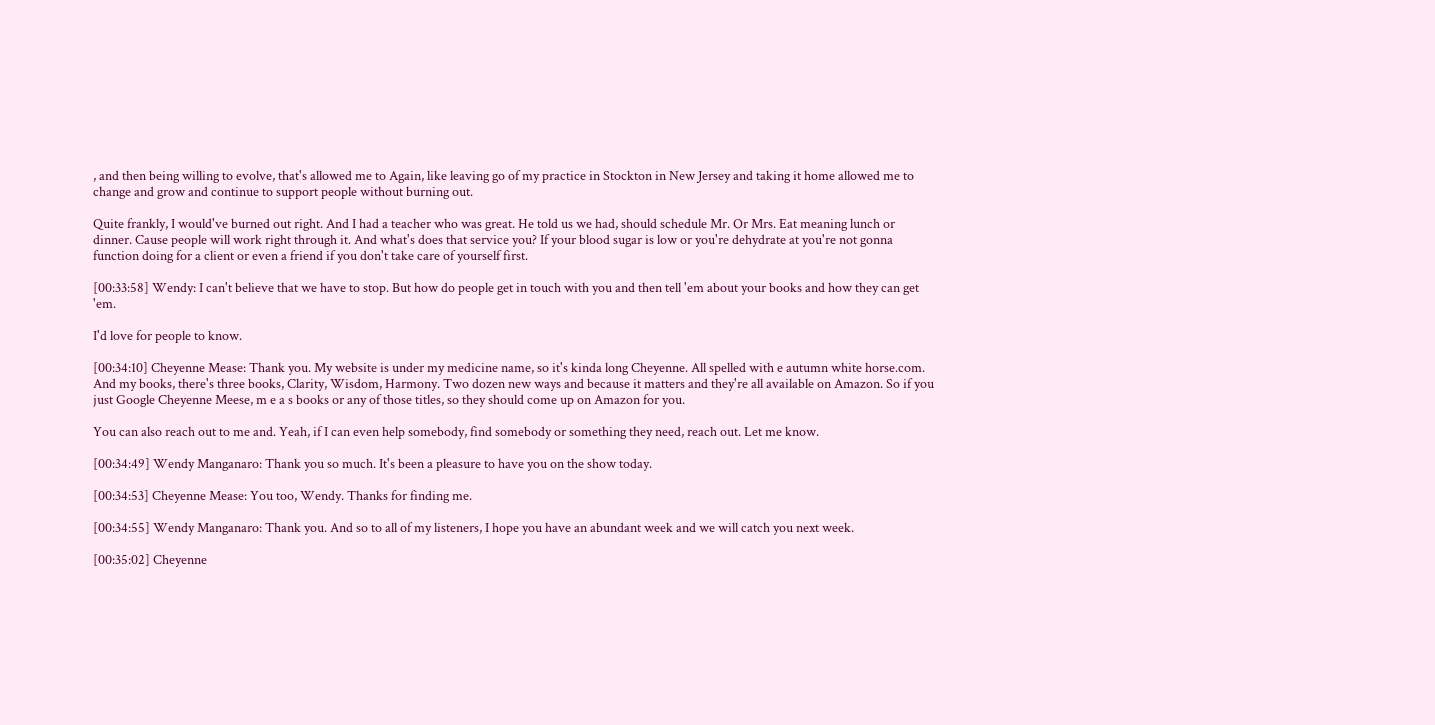, and then being willing to evolve, that's allowed me to Again, like leaving go of my practice in Stockton in New Jersey and taking it home allowed me to change and grow and continue to support people without burning out.

Quite frankly, I would've burned out right. And I had a teacher who was great. He told us we had, should schedule Mr. Or Mrs. Eat meaning lunch or dinner. Cause people will work right through it. And what's does that service you? If your blood sugar is low or you're dehydrate at you're not gonna function doing for a client or even a friend if you don't take care of yourself first.

[00:33:58] Wendy: I can't believe that we have to stop. But how do people get in touch with you and then tell 'em about your books and how they can get 'em.

I'd love for people to know.

[00:34:10] Cheyenne Mease: Thank you. My website is under my medicine name, so it's kinda long Cheyenne. All spelled with e autumn white horse.com. And my books, there's three books, Clarity, Wisdom, Harmony. Two dozen new ways and because it matters and they're all available on Amazon. So if you just Google Cheyenne Meese, m e a s books or any of those titles, so they should come up on Amazon for you.

You can also reach out to me and. Yeah, if I can even help somebody, find somebody or something they need, reach out. Let me know.

[00:34:49] Wendy Manganaro: Thank you so much. It's been a pleasure to have you on the show today.

[00:34:53] Cheyenne Mease: You too, Wendy. Thanks for finding me.

[00:34:55] Wendy Manganaro: Thank you. And so to all of my listeners, I hope you have an abundant week and we will catch you next week.

[00:35:02] Cheyenne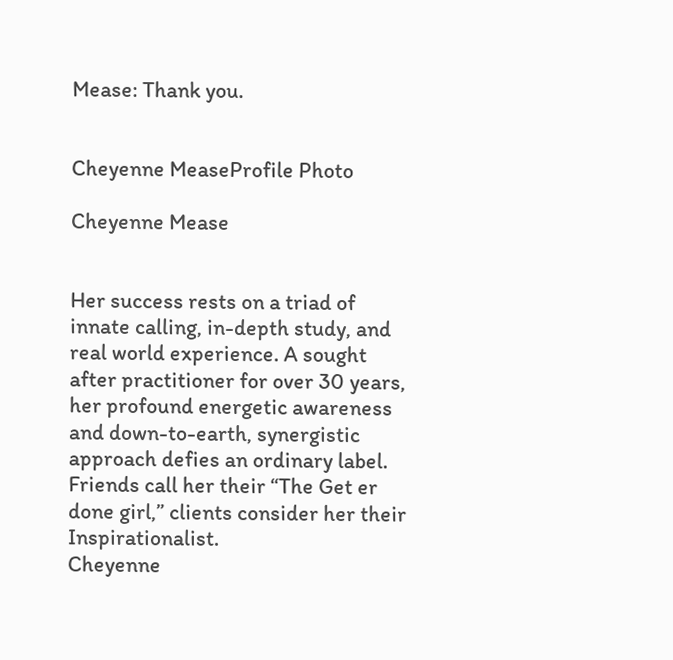Mease: Thank you.


Cheyenne MeaseProfile Photo

Cheyenne Mease


Her success rests on a triad of innate calling, in-depth study, and real world experience. A sought after practitioner for over 30 years, her profound energetic awareness and down-to-earth, synergistic approach defies an ordinary label. Friends call her their “The Get er done girl,” clients consider her their Inspirationalist.
Cheyenne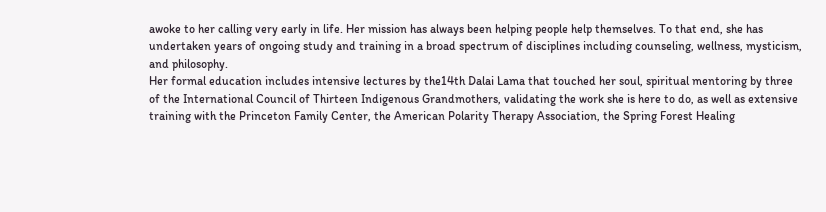awoke to her calling very early in life. Her mission has always been helping people help themselves. To that end, she has undertaken years of ongoing study and training in a broad spectrum of disciplines including counseling, wellness, mysticism, and philosophy.
Her formal education includes intensive lectures by the14th Dalai Lama that touched her soul, spiritual mentoring by three of the International Council of Thirteen Indigenous Grandmothers, validating the work she is here to do, as well as extensive training with the Princeton Family Center, the American Polarity Therapy Association, the Spring Forest Healing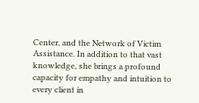Center, and the Network of Victim Assistance. In addition to that vast knowledge, she brings a profound capacity for empathy and intuition to every client in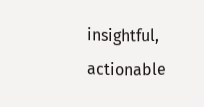insightful, actionable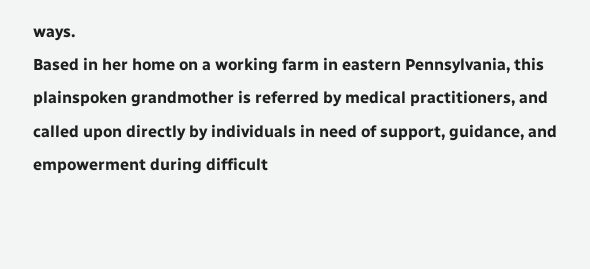ways.
Based in her home on a working farm in eastern Pennsylvania, this plainspoken grandmother is referred by medical practitioners, and called upon directly by individuals in need of support, guidance, and empowerment during difficult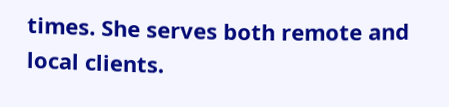times. She serves both remote and local clients.